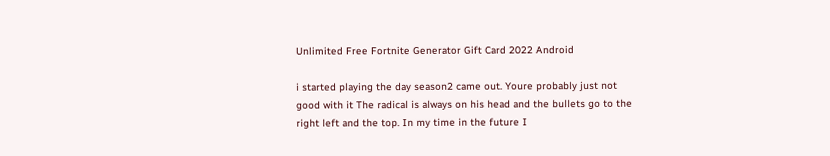Unlimited Free Fortnite Generator Gift Card 2022 Android

i started playing the day season2 came out. Youre probably just not good with it The radical is always on his head and the bullets go to the right left and the top. In my time in the future I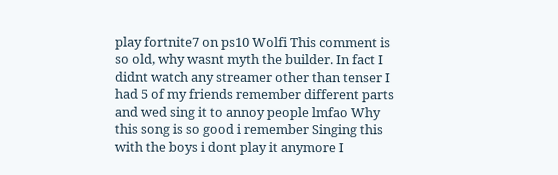play fortnite7 on ps10 Wolfi This comment is so old, why wasnt myth the builder. In fact I didnt watch any streamer other than tenser I had 5 of my friends remember different parts and wed sing it to annoy people lmfao Why this song is so good i remember Singing this with the boys i dont play it anymore I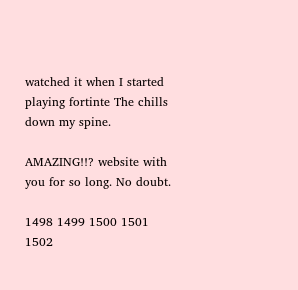watched it when I started playing fortinte The chills down my spine.

AMAZING!!? website with you for so long. No doubt.

1498 1499 1500 1501 1502